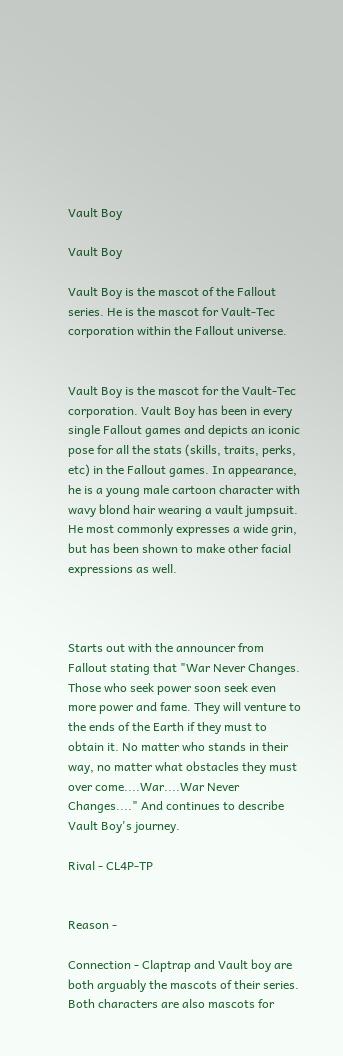Vault Boy

Vault Boy

Vault Boy is the mascot of the Fallout series. He is the mascot for Vault-Tec corporation within the Fallout universe.


Vault Boy is the mascot for the Vault-Tec corporation. Vault Boy has been in every single Fallout games and depicts an iconic pose for all the stats (skills, traits, perks, etc) in the Fallout games. In appearance, he is a young male cartoon character with wavy blond hair wearing a vault jumpsuit. He most commonly expresses a wide grin, but has been shown to make other facial expressions as well.



Starts out with the announcer from Fallout stating that "War Never Changes. Those who seek power soon seek even more power and fame. They will venture to the ends of the Earth if they must to obtain it. No matter who stands in their way, no matter what obstacles they must over come....War....War Never Changes...." And continues to describe Vault Boy's journey.

Rival - CL4P-TP


Reason -

Connection - Claptrap and Vault boy are both arguably the mascots of their series. Both characters are also mascots for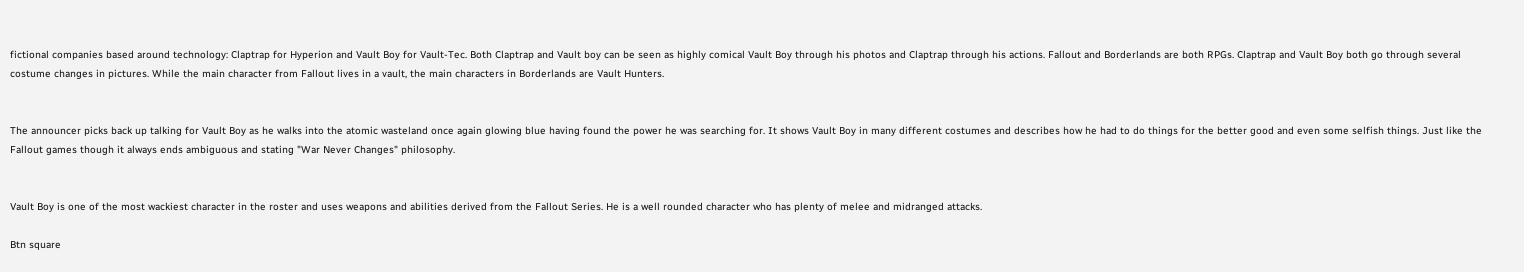fictional companies based around technology: Claptrap for Hyperion and Vault Boy for Vault-Tec. Both Claptrap and Vault boy can be seen as highly comical Vault Boy through his photos and Claptrap through his actions. Fallout and Borderlands are both RPGs. Claptrap and Vault Boy both go through several costume changes in pictures. While the main character from Fallout lives in a vault, the main characters in Borderlands are Vault Hunters.


The announcer picks back up talking for Vault Boy as he walks into the atomic wasteland once again glowing blue having found the power he was searching for. It shows Vault Boy in many different costumes and describes how he had to do things for the better good and even some selfish things. Just like the Fallout games though it always ends ambiguous and stating "War Never Changes" philosophy.


Vault Boy is one of the most wackiest character in the roster and uses weapons and abilities derived from the Fallout Series. He is a well rounded character who has plenty of melee and midranged attacks.

Btn square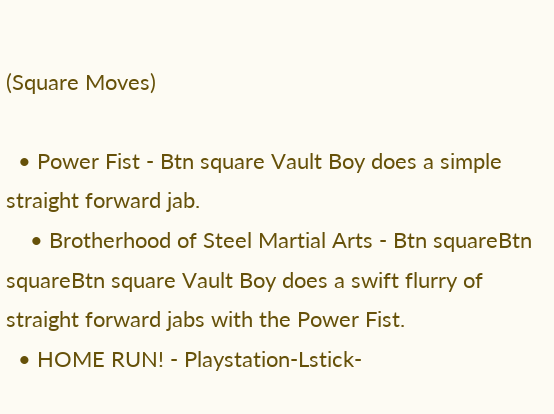(Square Moves)

  • Power Fist - Btn square Vault Boy does a simple straight forward jab.
    • Brotherhood of Steel Martial Arts - Btn squareBtn squareBtn square Vault Boy does a swift flurry of straight forward jabs with the Power Fist.
  • HOME RUN! - Playstation-Lstick-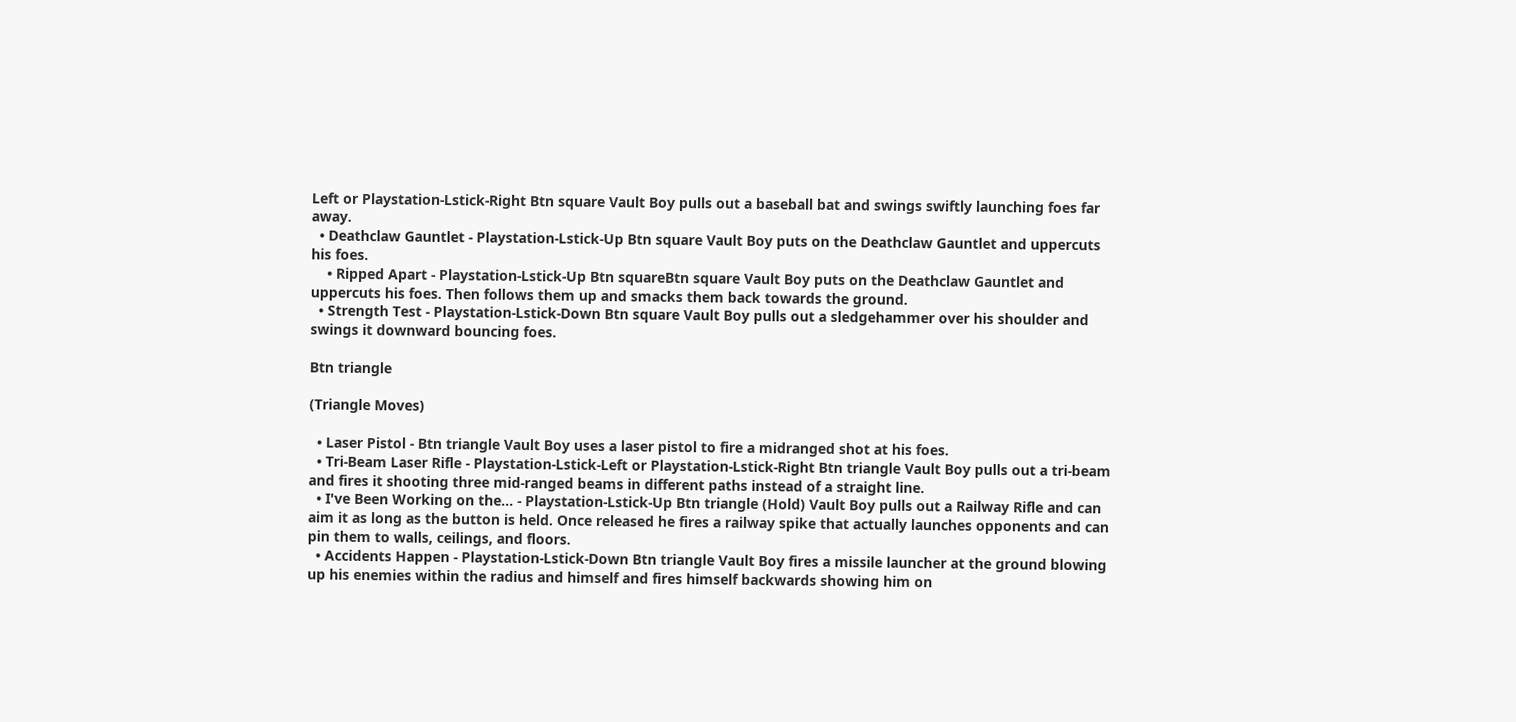Left or Playstation-Lstick-Right Btn square Vault Boy pulls out a baseball bat and swings swiftly launching foes far away.
  • Deathclaw Gauntlet - Playstation-Lstick-Up Btn square Vault Boy puts on the Deathclaw Gauntlet and uppercuts his foes.
    • Ripped Apart - Playstation-Lstick-Up Btn squareBtn square Vault Boy puts on the Deathclaw Gauntlet and uppercuts his foes. Then follows them up and smacks them back towards the ground.
  • Strength Test - Playstation-Lstick-Down Btn square Vault Boy pulls out a sledgehammer over his shoulder and swings it downward bouncing foes.

Btn triangle

(Triangle Moves)

  • Laser Pistol - Btn triangle Vault Boy uses a laser pistol to fire a midranged shot at his foes.
  • Tri-Beam Laser Rifle - Playstation-Lstick-Left or Playstation-Lstick-Right Btn triangle Vault Boy pulls out a tri-beam and fires it shooting three mid-ranged beams in different paths instead of a straight line.
  • I've Been Working on the... - Playstation-Lstick-Up Btn triangle (Hold) Vault Boy pulls out a Railway Rifle and can aim it as long as the button is held. Once released he fires a railway spike that actually launches opponents and can pin them to walls, ceilings, and floors.
  • Accidents Happen - Playstation-Lstick-Down Btn triangle Vault Boy fires a missile launcher at the ground blowing up his enemies within the radius and himself and fires himself backwards showing him on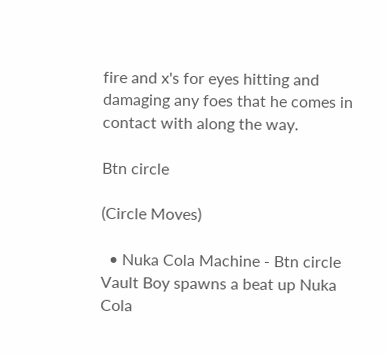fire and x's for eyes hitting and damaging any foes that he comes in contact with along the way.

Btn circle

(Circle Moves)

  • Nuka Cola Machine - Btn circle Vault Boy spawns a beat up Nuka Cola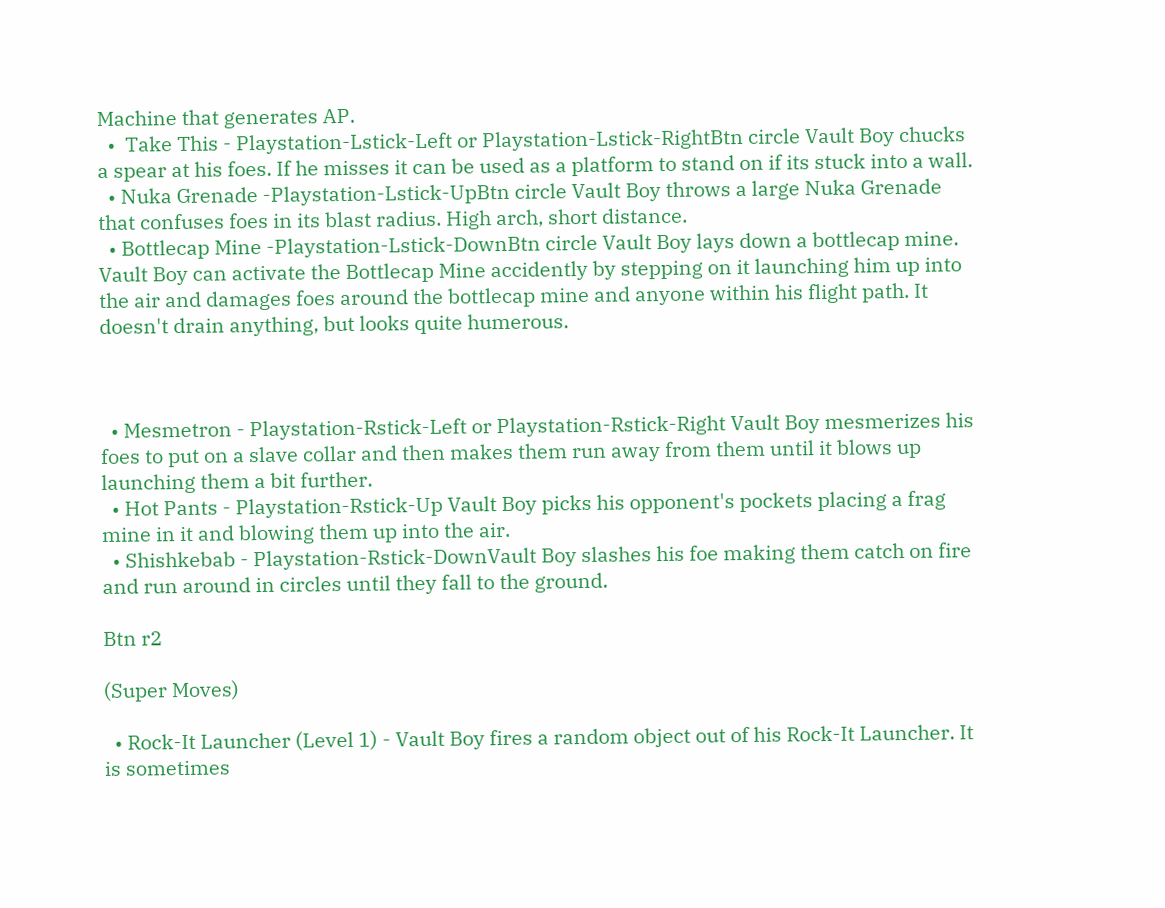Machine that generates AP.
  •  Take This - Playstation-Lstick-Left or Playstation-Lstick-RightBtn circle Vault Boy chucks a spear at his foes. If he misses it can be used as a platform to stand on if its stuck into a wall.
  • Nuka Grenade -Playstation-Lstick-UpBtn circle Vault Boy throws a large Nuka Grenade that confuses foes in its blast radius. High arch, short distance.
  • Bottlecap Mine -Playstation-Lstick-DownBtn circle Vault Boy lays down a bottlecap mine. Vault Boy can activate the Bottlecap Mine accidently by stepping on it launching him up into the air and damages foes around the bottlecap mine and anyone within his flight path. It doesn't drain anything, but looks quite humerous.



  • Mesmetron - Playstation-Rstick-Left or Playstation-Rstick-Right Vault Boy mesmerizes his foes to put on a slave collar and then makes them run away from them until it blows up launching them a bit further.
  • Hot Pants - Playstation-Rstick-Up Vault Boy picks his opponent's pockets placing a frag mine in it and blowing them up into the air.
  • Shishkebab - Playstation-Rstick-DownVault Boy slashes his foe making them catch on fire and run around in circles until they fall to the ground.

Btn r2

(Super Moves)

  • Rock-It Launcher (Level 1) - Vault Boy fires a random object out of his Rock-It Launcher. It is sometimes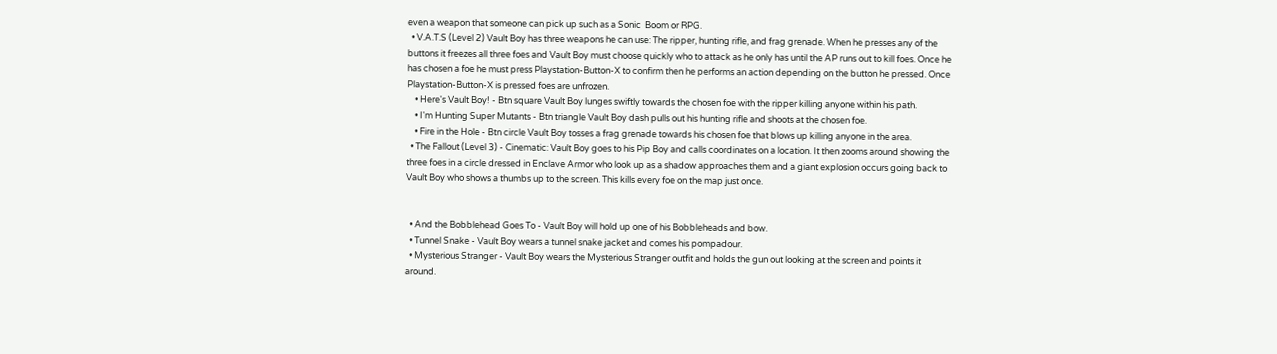even a weapon that someone can pick up such as a Sonic  Boom or RPG.
  • V.A.T.S (Level 2) Vault Boy has three weapons he can use: The ripper, hunting rifle, and frag grenade. When he presses any of the buttons it freezes all three foes and Vault Boy must choose quickly who to attack as he only has until the AP runs out to kill foes. Once he has chosen a foe he must press Playstation-Button-X to confirm then he performs an action depending on the button he pressed. Once Playstation-Button-X is pressed foes are unfrozen.
    • Here's Vault Boy! - Btn square Vault Boy lunges swiftly towards the chosen foe with the ripper killing anyone within his path.
    • I'm Hunting Super Mutants - Btn triangle Vault Boy dash pulls out his hunting rifle and shoots at the chosen foe.
    • Fire in the Hole - Btn circle Vault Boy tosses a frag grenade towards his chosen foe that blows up killing anyone in the area.
  • The Fallout (Level 3) - Cinematic: Vault Boy goes to his Pip Boy and calls coordinates on a location. It then zooms around showing the three foes in a circle dressed in Enclave Armor who look up as a shadow approaches them and a giant explosion occurs going back to Vault Boy who shows a thumbs up to the screen. This kills every foe on the map just once.


  • And the Bobblehead Goes To - Vault Boy will hold up one of his Bobbleheads and bow.
  • Tunnel Snake - Vault Boy wears a tunnel snake jacket and comes his pompadour.
  • Mysterious Stranger - Vault Boy wears the Mysterious Stranger outfit and holds the gun out looking at the screen and points it around.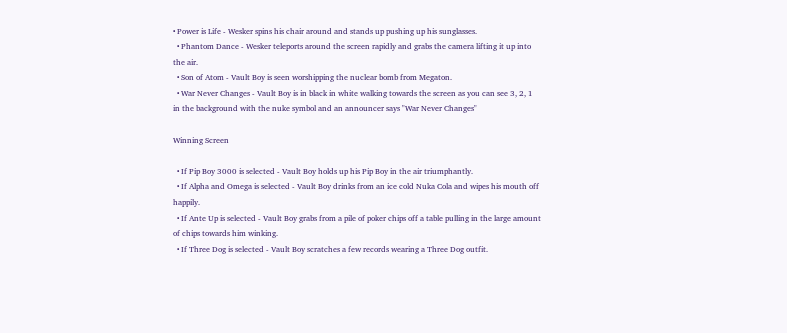• Power is Life - Wesker spins his chair around and stands up pushing up his sunglasses.
  • Phantom Dance - Wesker teleports around the screen rapidly and grabs the camera lifting it up into the air.
  • Son of Atom - Vault Boy is seen worshipping the nuclear bomb from Megaton.
  • War Never Changes - Vault Boy is in black in white walking towards the screen as you can see 3, 2, 1 in the background with the nuke symbol and an announcer says "War Never Changes"

Winning Screen

  • If Pip Boy 3000 is selected - Vault Boy holds up his Pip Boy in the air triumphantly.
  • If Alpha and Omega is selected - Vault Boy drinks from an ice cold Nuka Cola and wipes his mouth off happily.
  • If Ante Up is selected - Vault Boy grabs from a pile of poker chips off a table pulling in the large amount of chips towards him winking.
  • If Three Dog is selected - Vault Boy scratches a few records wearing a Three Dog outfit.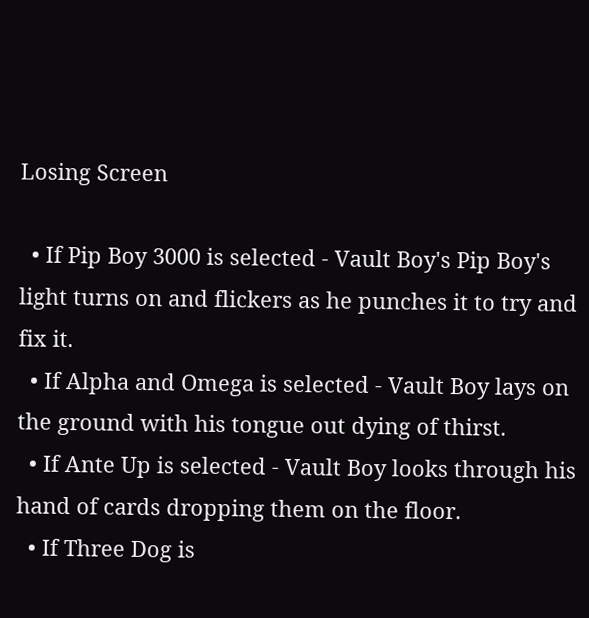Losing Screen

  • If Pip Boy 3000 is selected - Vault Boy's Pip Boy's light turns on and flickers as he punches it to try and fix it.
  • If Alpha and Omega is selected - Vault Boy lays on the ground with his tongue out dying of thirst.
  • If Ante Up is selected - Vault Boy looks through his hand of cards dropping them on the floor.
  • If Three Dog is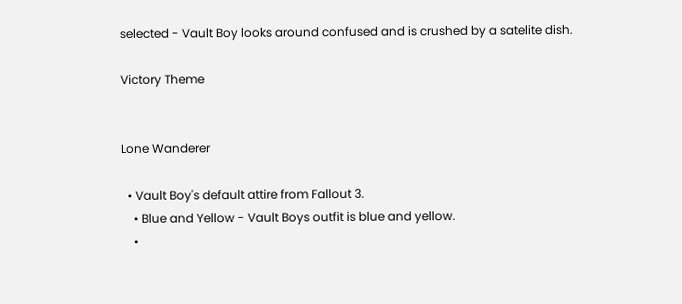selected - Vault Boy looks around confused and is crushed by a satelite dish.

Victory Theme


Lone Wanderer

  • Vault Boy's default attire from Fallout 3.
    • Blue and Yellow - Vault Boys outfit is blue and yellow.
    •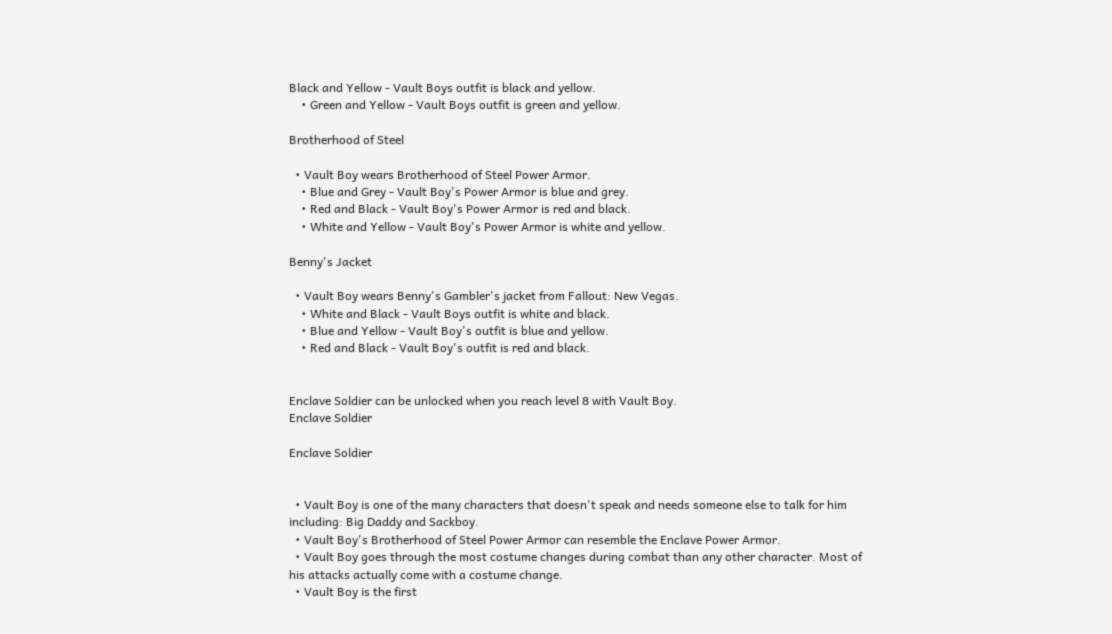Black and Yellow - Vault Boys outfit is black and yellow.
    • Green and Yellow - Vault Boys outfit is green and yellow.

Brotherhood of Steel

  • Vault Boy wears Brotherhood of Steel Power Armor.
    • Blue and Grey - Vault Boy's Power Armor is blue and grey.
    • Red and Black - Vault Boy's Power Armor is red and black.
    • White and Yellow - Vault Boy's Power Armor is white and yellow.

Benny's Jacket

  • Vault Boy wears Benny's Gambler's jacket from Fallout: New Vegas.
    • White and Black - Vault Boys outfit is white and black.
    • Blue and Yellow - Vault Boy's outfit is blue and yellow.
    • Red and Black - Vault Boy's outfit is red and black.


Enclave Soldier can be unlocked when you reach level 8 with Vault Boy.
Enclave Soldier

Enclave Soldier


  • Vault Boy is one of the many characters that doesn't speak and needs someone else to talk for him including: Big Daddy and Sackboy.
  • Vault Boy's Brotherhood of Steel Power Armor can resemble the Enclave Power Armor.
  • Vault Boy goes through the most costume changes during combat than any other character. Most of his attacks actually come with a costume change.
  • Vault Boy is the first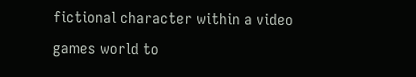fictional character within a video games world to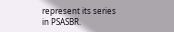represent its series in PSASBR.